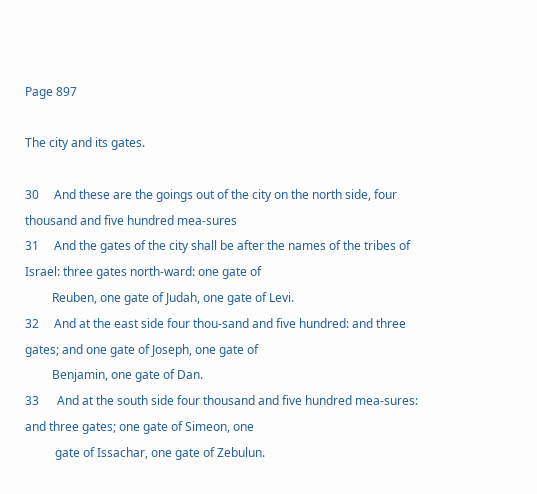Page 897

The city and its gates.

30     And these are the goings out of the city on the north side, four thousand and five hundred mea-sures
31     And the gates of the city shall be after the names of the tribes of Israel: three gates north-ward: one gate of
         Reuben, one gate of Judah, one gate of Levi.
32     And at the east side four thou-sand and five hundred: and three gates; and one gate of Joseph, one gate of
         Benjamin, one gate of Dan.
33      And at the south side four thousand and five hundred mea-sures: and three gates; one gate of Simeon, one
          gate of Issachar, one gate of Zebulun.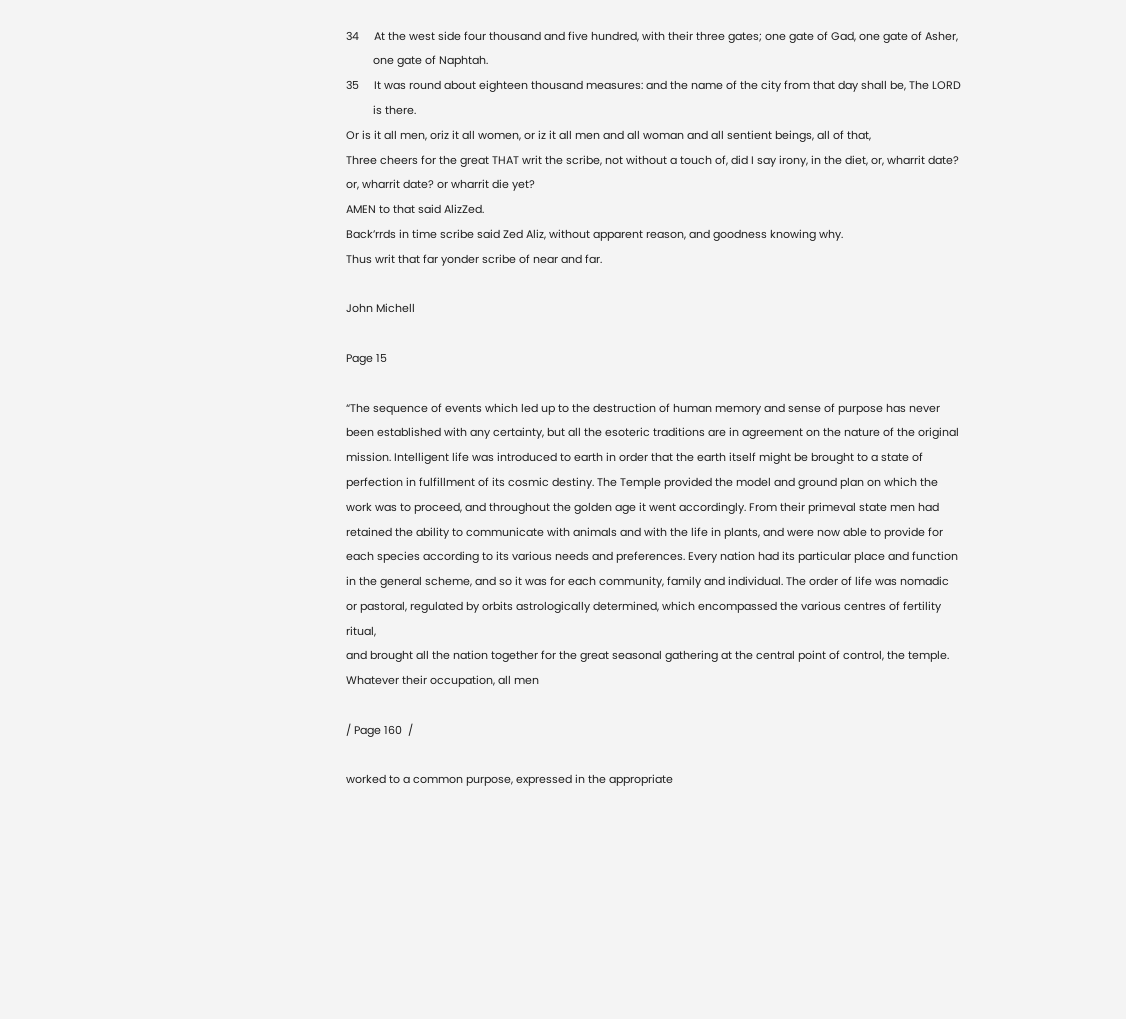34     At the west side four thousand and five hundred, with their three gates; one gate of Gad, one gate of Asher,
         one gate of Naphtah.
35     It was round about eighteen thousand measures: and the name of the city from that day shall be, The LORD
         is there.
Or is it all men, oriz it all women, or iz it all men and all woman and all sentient beings, all of that,
Three cheers for the great THAT writ the scribe, not without a touch of, did I say irony, in the diet, or, wharrit date? or, wharrit date? or wharrit die yet?
AMEN to that said AlizZed.
Back’rrds in time scribe said Zed Aliz, without apparent reason, and goodness knowing why.
Thus writ that far yonder scribe of near and far.

John Michell

Page 15

“The sequence of events which led up to the destruction of human memory and sense of purpose has never
been established with any certainty, but all the esoteric traditions are in agreement on the nature of the original mission. Intelligent life was introduced to earth in order that the earth itself might be brought to a state of perfection in fulfillment of its cosmic destiny. The Temple provided the model and ground plan on which the work was to proceed, and throughout the golden age it went accordingly. From their primeval state men had retained the ability to communicate with animals and with the life in plants, and were now able to provide for each species according to its various needs and preferences. Every nation had its particular place and function in the general scheme, and so it was for each community, family and individual. The order of life was nomadic or pastoral, regulated by orbits astrologically determined, which encompassed the various centres of fertility ritual,
and brought all the nation together for the great seasonal gathering at the central point of control, the temple.
Whatever their occupation, all men

/ Page 160  /

worked to a common purpose, expressed in the appropriate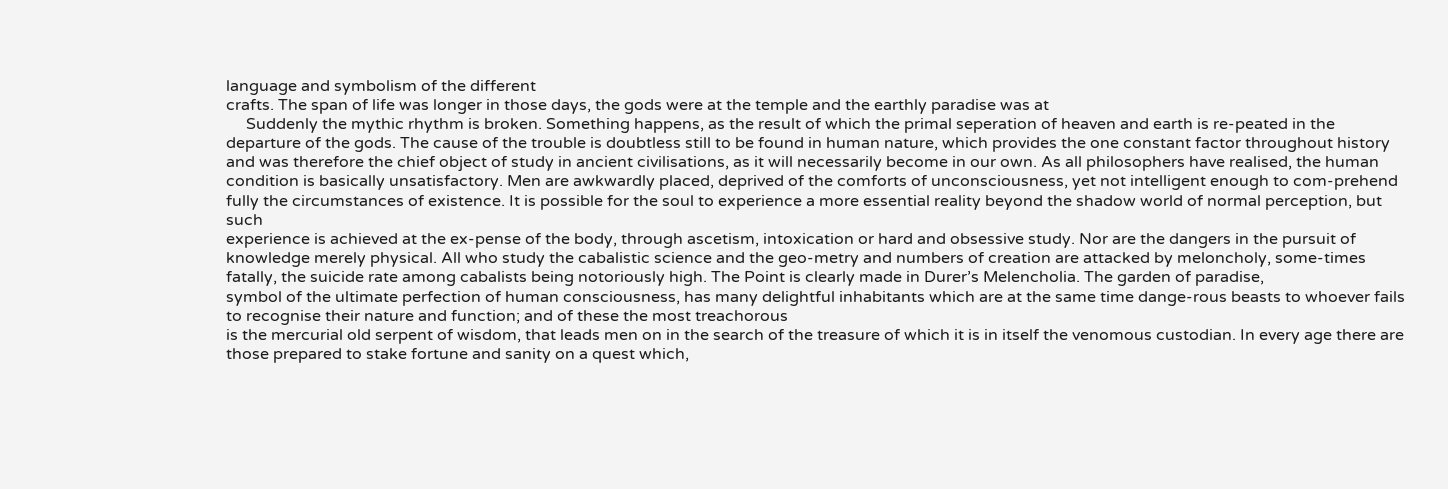language and symbolism of the different
crafts. The span of life was longer in those days, the gods were at the temple and the earthly paradise was at
     Suddenly the mythic rhythm is broken. Something happens, as the result of which the primal seperation of heaven and earth is re-peated in the departure of the gods. The cause of the trouble is doubtless still to be found in human nature, which provides the one constant factor throughout history and was therefore the chief object of study in ancient civilisations, as it will necessarily become in our own. As all philosophers have realised, the human condition is basically unsatisfactory. Men are awkwardly placed, deprived of the comforts of unconsciousness, yet not intelligent enough to com-prehend fully the circumstances of existence. It is possible for the soul to experience a more essential reality beyond the shadow world of normal perception, but such
experience is achieved at the ex-pense of the body, through ascetism, intoxication or hard and obsessive study. Nor are the dangers in the pursuit of knowledge merely physical. All who study the cabalistic science and the geo-metry and numbers of creation are attacked by meloncholy, some-times fatally, the suicide rate among cabalists being notoriously high. The Point is clearly made in Durer’s Melencholia. The garden of paradise,
symbol of the ultimate perfection of human consciousness, has many delightful inhabitants which are at the same time dange-rous beasts to whoever fails to recognise their nature and function; and of these the most treachorous
is the mercurial old serpent of wisdom, that leads men on in the search of the treasure of which it is in itself the venomous custodian. In every age there are those prepared to stake fortune and sanity on a quest which,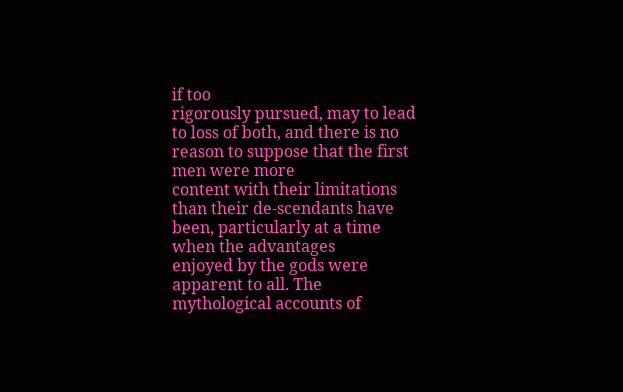if too
rigorously pursued, may to lead to loss of both, and there is no reason to suppose that the first men were more
content with their limitations than their de-scendants have been, particularly at a time when the advantages
enjoyed by the gods were apparent to all. The mythological accounts of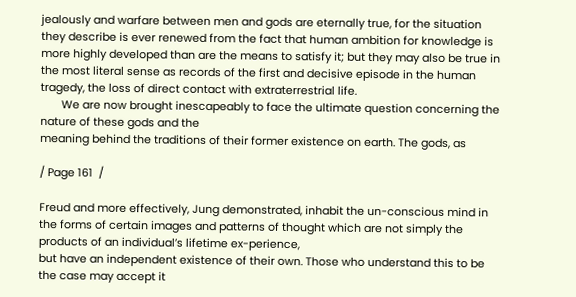jealously and warfare between men and gods are eternally true, for the situation they describe is ever renewed from the fact that human ambition for knowledge is more highly developed than are the means to satisfy it; but they may also be true in the most literal sense as records of the first and decisive episode in the human tragedy, the loss of direct contact with extraterrestrial life.
       We are now brought inescapeably to face the ultimate question concerning the nature of these gods and the
meaning behind the traditions of their former existence on earth. The gods, as

/ Page 161  /

Freud and more effectively, Jung demonstrated, inhabit the un-conscious mind in the forms of certain images and patterns of thought which are not simply the products of an individual’s lifetime ex-perience,
but have an independent existence of their own. Those who understand this to be the case may accept it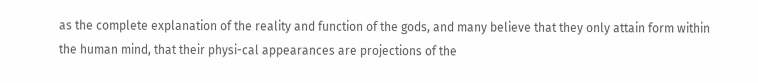as the complete explanation of the reality and function of the gods, and many believe that they only attain form within
the human mind, that their physi-cal appearances are projections of the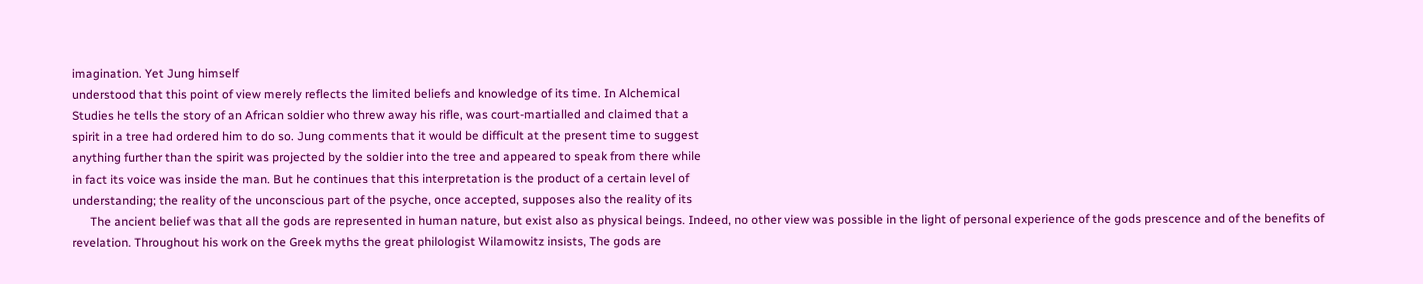imagination. Yet Jung himself
understood that this point of view merely reflects the limited beliefs and knowledge of its time. In Alchemical
Studies he tells the story of an African soldier who threw away his rifle, was court-martialled and claimed that a
spirit in a tree had ordered him to do so. Jung comments that it would be difficult at the present time to suggest
anything further than the spirit was projected by the soldier into the tree and appeared to speak from there while
in fact its voice was inside the man. But he continues that this interpretation is the product of a certain level of
understanding; the reality of the unconscious part of the psyche, once accepted, supposes also the reality of its
      The ancient belief was that all the gods are represented in human nature, but exist also as physical beings. Indeed, no other view was possible in the light of personal experience of the gods prescence and of the benefits of revelation. Throughout his work on the Greek myths the great philologist Wilamowitz insists, The gods are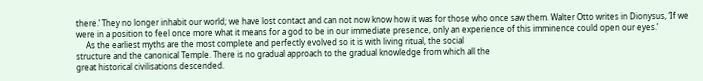there.’ They no longer inhabit our world; we have lost contact and can not now know how it was for those who once saw them. Walter Otto writes in Dionysus, ‘If we were in a position to feel once more what it means for a god to be in our immediate presence, only an experience of this imminence could open our eyes.’
     As the earliest myths are the most complete and perfectly evolved so it is with living ritual, the social
structure and the canonical Temple. There is no gradual approach to the gradual knowledge from which all the
great historical civilisations descended.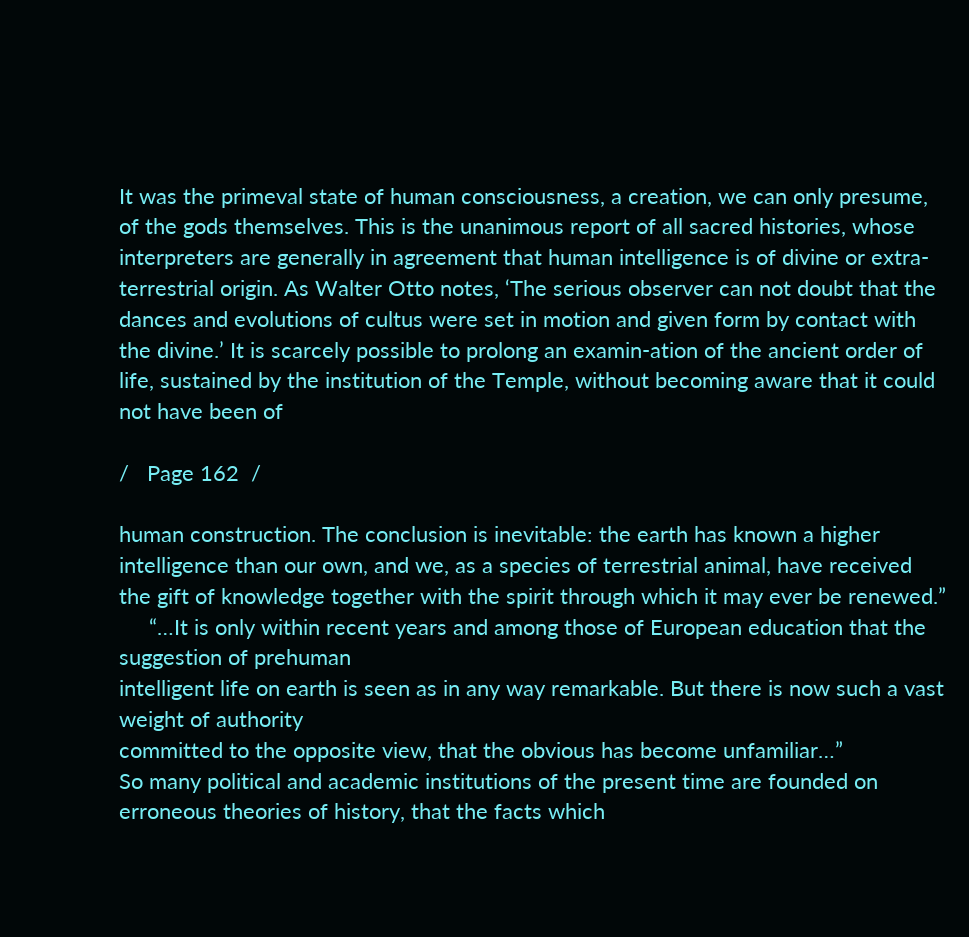It was the primeval state of human consciousness, a creation, we can only presume, of the gods themselves. This is the unanimous report of all sacred histories, whose interpreters are generally in agreement that human intelligence is of divine or extra-terrestrial origin. As Walter Otto notes, ‘The serious observer can not doubt that the dances and evolutions of cultus were set in motion and given form by contact with the divine.’ It is scarcely possible to prolong an examin-ation of the ancient order of life, sustained by the institution of the Temple, without becoming aware that it could not have been of

/   Page 162  /

human construction. The conclusion is inevitable: the earth has known a higher intelligence than our own, and we, as a species of terrestrial animal, have received the gift of knowledge together with the spirit through which it may ever be renewed.”
     “…It is only within recent years and among those of European education that the suggestion of prehuman
intelligent life on earth is seen as in any way remarkable. But there is now such a vast weight of authority
committed to the opposite view, that the obvious has become unfamiliar…”
So many political and academic institutions of the present time are founded on erroneous theories of history, that the facts which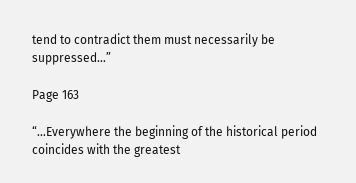tend to contradict them must necessarily be suppressed…”

Page 163

“…Everywhere the beginning of the historical period coincides with the greatest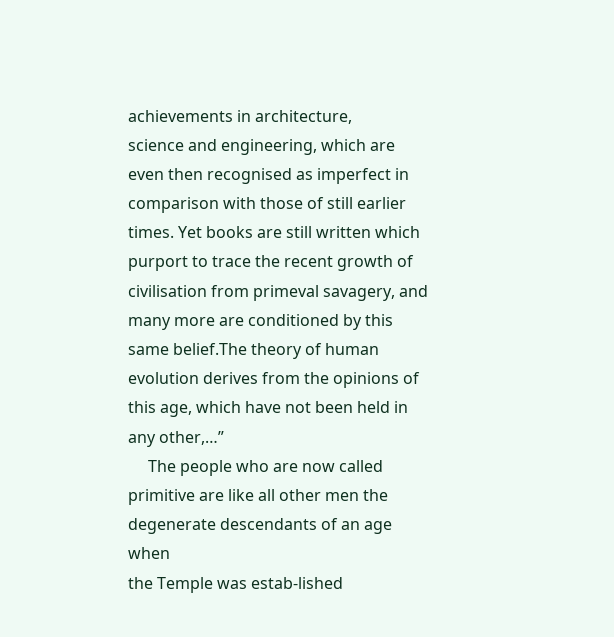achievements in architecture,
science and engineering, which are even then recognised as imperfect in comparison with those of still earlier
times. Yet books are still written which purport to trace the recent growth of civilisation from primeval savagery, and many more are conditioned by this same belief.The theory of human evolution derives from the opinions of this age, which have not been held in any other,…”
     The people who are now called primitive are like all other men the degenerate descendants of an age when
the Temple was estab-lished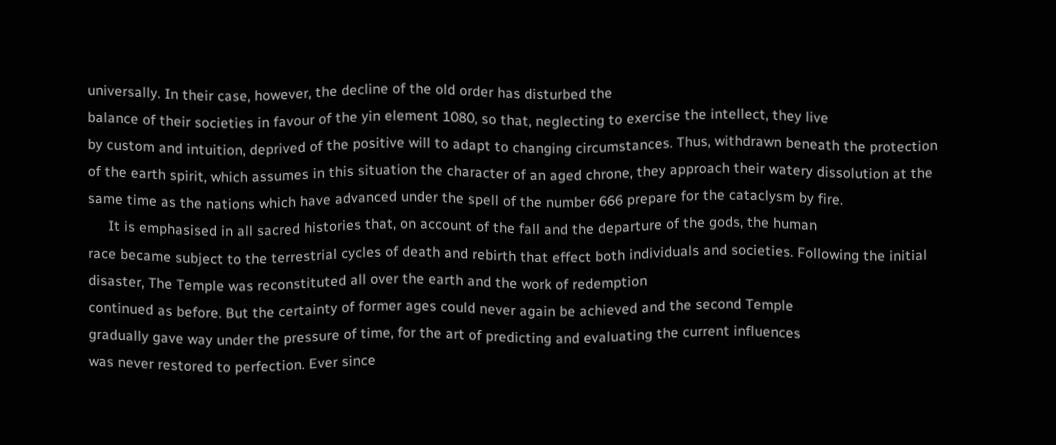universally. In their case, however, the decline of the old order has disturbed the
balance of their societies in favour of the yin element 1080, so that, neglecting to exercise the intellect, they live
by custom and intuition, deprived of the positive will to adapt to changing circumstances. Thus, withdrawn beneath the protection of the earth spirit, which assumes in this situation the character of an aged chrone, they approach their watery dissolution at the same time as the nations which have advanced under the spell of the number 666 prepare for the cataclysm by fire.
     It is emphasised in all sacred histories that, on account of the fall and the departure of the gods, the human
race became subject to the terrestrial cycles of death and rebirth that effect both individuals and societies. Following the initial disaster, The Temple was reconstituted all over the earth and the work of redemption
continued as before. But the certainty of former ages could never again be achieved and the second Temple
gradually gave way under the pressure of time, for the art of predicting and evaluating the current influences
was never restored to perfection. Ever since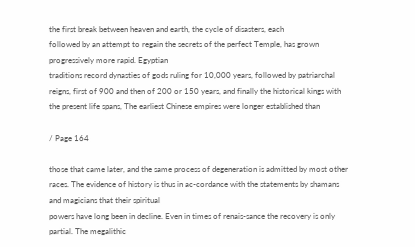the first break between heaven and earth, the cycle of disasters, each
followed by an attempt to regain the secrets of the perfect Temple, has grown progressively more rapid. Egyptian
traditions record dynasties of gods ruling for 10,000 years, followed by patriarchal reigns, first of 900 and then of 200 or 150 years, and finally the historical kings with the present life spans, The earliest Chinese empires were longer established than

/ Page 164

those that came later, and the same process of degeneration is admitted by most other races. The evidence of history is thus in ac-cordance with the statements by shamans and magicians that their spiritual
powers have long been in decline. Even in times of renais-sance the recovery is only partial. The megalithic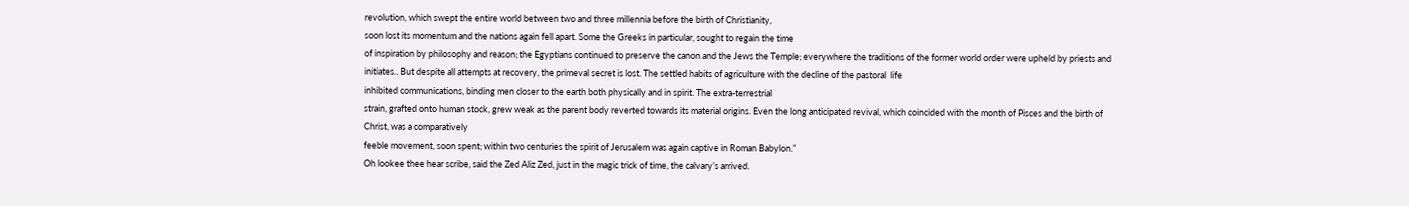revolution, which swept the entire world between two and three millennia before the birth of Christianity,
soon lost its momentum and the nations again fell apart. Some the Greeks in particular, sought to regain the time
of inspiration by philosophy and reason; the Egyptians continued to preserve the canon and the Jews the Temple; everywhere the traditions of the former world order were upheld by priests and initiates.. But despite all attempts at recovery, the primeval secret is lost. The settled habits of agriculture with the decline of the pastoral  life
inhibited communications, binding men closer to the earth both physically and in spirit. The extra-terrestrial
strain, grafted onto human stock, grew weak as the parent body reverted towards its material origins. Even the long anticipated revival, which coincided with the month of Pisces and the birth of Christ, was a comparatively
feeble movement, soon spent; within two centuries the spirit of Jerusalem was again captive in Roman Babylon.”
Oh lookee thee hear scribe, said the Zed Aliz Zed, just in the magic trick of time, the calvary’s arrived.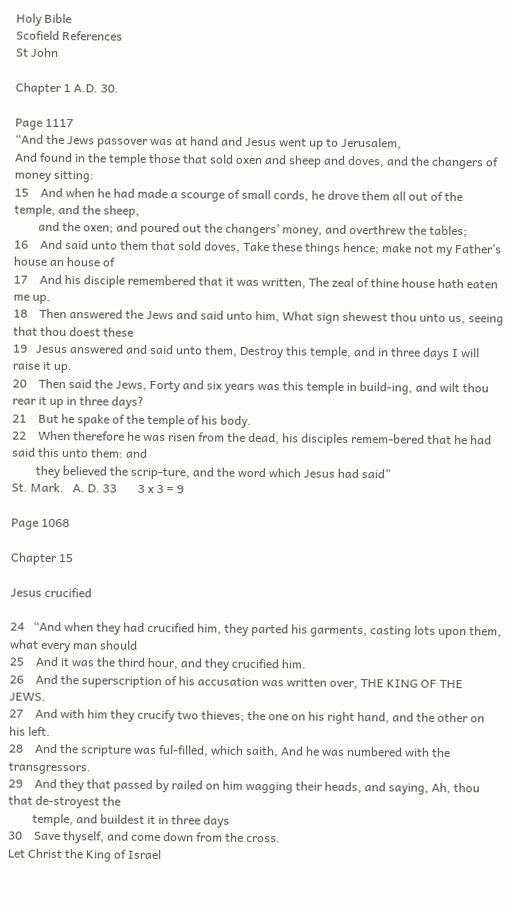Holy Bible
Scofield References
St John

Chapter 1 A.D. 30.

Page 1117
“And the Jews passover was at hand and Jesus went up to Jerusalem,
And found in the temple those that sold oxen and sheep and doves, and the changers of money sitting:
15    And when he had made a scourge of small cords, he drove them all out of the temple, and the sheep,
        and the oxen; and poured out the changers’ money, and overthrew the tables;
16    And said unto them that sold doves, Take these things hence; make not my Father’s house an house of
17    And his disciple remembered that it was written, The zeal of thine house hath eaten me up.
18    Then answered the Jews and said unto him, What sign shewest thou unto us, seeing that thou doest these
19   Jesus answered and said unto them, Destroy this temple, and in three days I will raise it up.
20    Then said the Jews, Forty and six years was this temple in build-ing, and wilt thou rear it up in three days?
21    But he spake of the temple of his body.
22    When therefore he was risen from the dead, his disciples remem-bered that he had said this unto them: and
        they believed the scrip-ture, and the word which Jesus had said”
St. Mark.   A. D. 33       3 x 3 = 9

Page 1068

Chapter 15

Jesus crucified

24   “And when they had crucified him, they parted his garments, casting lots upon them, what every man should
25    And it was the third hour, and they crucified him.
26    And the superscription of his accusation was written over, THE KING OF THE JEWS.
27    And with him they crucify two thieves; the one on his right hand, and the other on his left.
28    And the scripture was ful-filled, which saith, And he was numbered with the transgressors.
29    And they that passed by railed on him wagging their heads, and saying, Ah, thou that de-stroyest the
        temple, and buildest it in three days
30    Save thyself, and come down from the cross.
Let Christ the King of Israel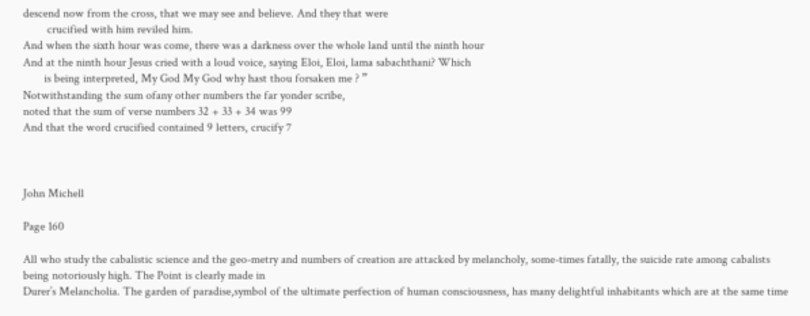descend now from the cross, that we may see and believe. And they that were
        crucified with him reviled him.
And when the sixth hour was come, there was a darkness over the whole land until the ninth hour
And at the ninth hour Jesus cried with a loud voice, saying Eloi, Eloi, lama sabachthani? Which
       is being interpreted, My God My God why hast thou forsaken me ? ”
Notwithstanding the sum ofany other numbers the far yonder scribe,
noted that the sum of verse numbers 32 + 33 + 34 was 99
And that the word crucified contained 9 letters, crucify 7



John Michell

Page 160

All who study the cabalistic science and the geo-metry and numbers of creation are attacked by melancholy, some-times fatally, the suicide rate among cabalists being notoriously high. The Point is clearly made in
Durer’s Melancholia. The garden of paradise,symbol of the ultimate perfection of human consciousness, has many delightful inhabitants which are at the same time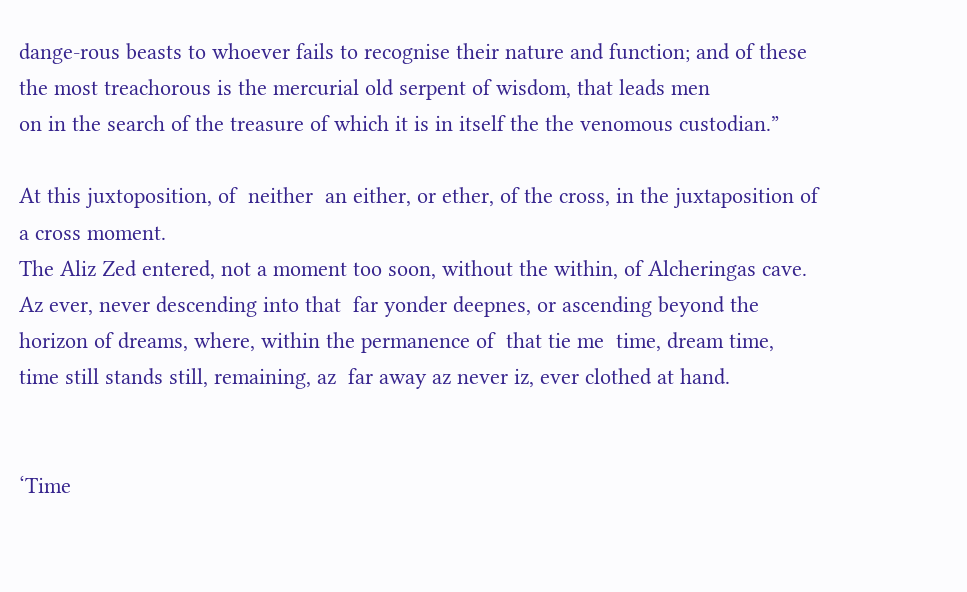dange-rous beasts to whoever fails to recognise their nature and function; and of these the most treachorous is the mercurial old serpent of wisdom, that leads men
on in the search of the treasure of which it is in itself the the venomous custodian.”

At this juxtoposition, of  neither  an either, or ether, of the cross, in the juxtaposition of a cross moment.
The Aliz Zed entered, not a moment too soon, without the within, of Alcheringas cave. Az ever, never descending into that  far yonder deepnes, or ascending beyond the horizon of dreams, where, within the permanence of  that tie me  time, dream time, time still stands still, remaining, az  far away az never iz, ever clothed at hand.


‘Time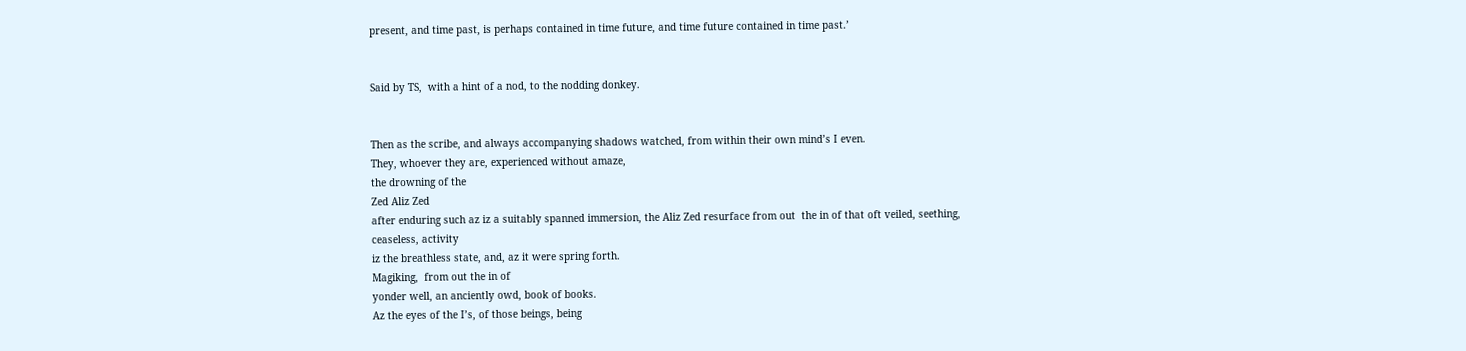present, and time past, is perhaps contained in time future, and time future contained in time past.’


Said by TS,  with a hint of a nod, to the nodding donkey.


Then as the scribe, and always accompanying shadows watched, from within their own mind’s I even.
They, whoever they are, experienced without amaze,
the drowning of the
Zed Aliz Zed
after enduring such az iz a suitably spanned immersion, the Aliz Zed resurface from out  the in of that oft veiled, seething, ceaseless, activity
iz the breathless state, and, az it were spring forth.
Magiking,  from out the in of
yonder well, an anciently owd, book of books.
Az the eyes of the I’s, of those beings, being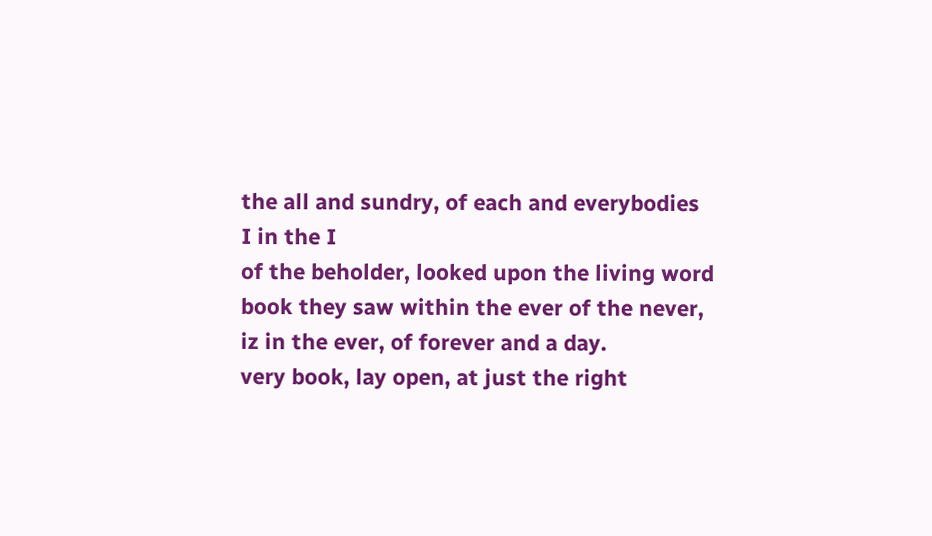the all and sundry, of each and everybodies
I in the I
of the beholder, looked upon the living word
book they saw within the ever of the never,
iz in the ever, of forever and a day.
very book, lay open, at just the right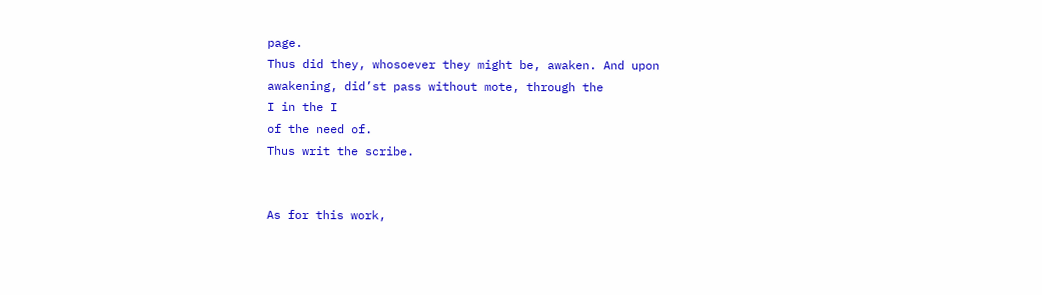page.
Thus did they, whosoever they might be, awaken. And upon
awakening, did’st pass without mote, through the
I in the I
of the need of.
Thus writ the scribe.


As for this work,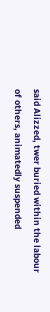said Alizzed, twer buried within the labour of others, animatedly suspended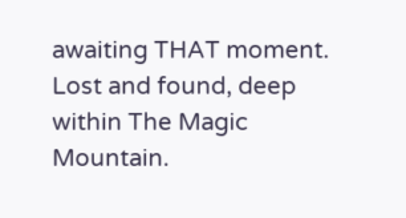awaiting THAT moment.
Lost and found, deep within The Magic Mountain.